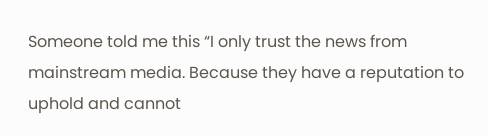Someone told me this “I only trust the news from mainstream media. Because they have a reputation to uphold and cannot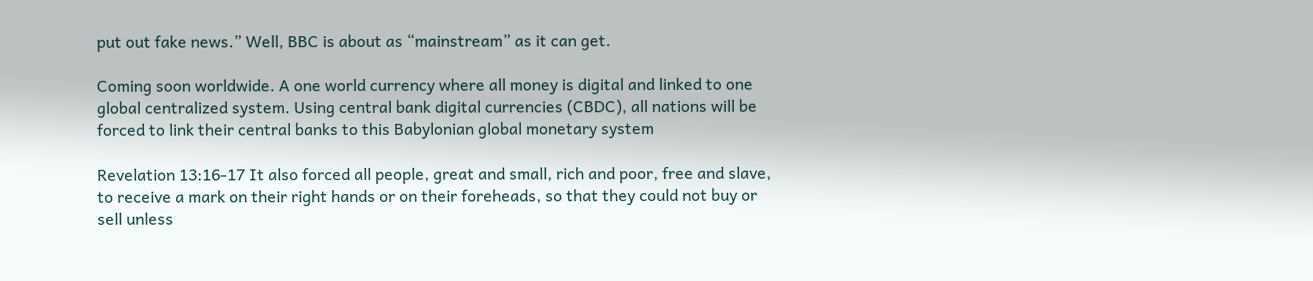put out fake news.” Well, BBC is about as “mainstream” as it can get.

Coming soon worldwide. A one world currency where all money is digital and linked to one global centralized system. Using central bank digital currencies (CBDC), all nations will be forced to link their central banks to this Babylonian global monetary system

Revelation 13:16-17 It also forced all people, great and small, rich and poor, free and slave, to receive a mark on their right hands or on their foreheads, so that they could not buy or sell unless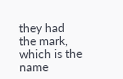they had the mark, which is the name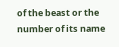of the beast or the number of its name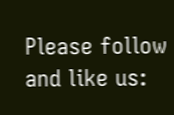Please follow and like us: